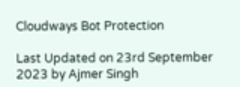Cloudways Bot Protection

Last Updated on 23rd September 2023 by Ajmer Singh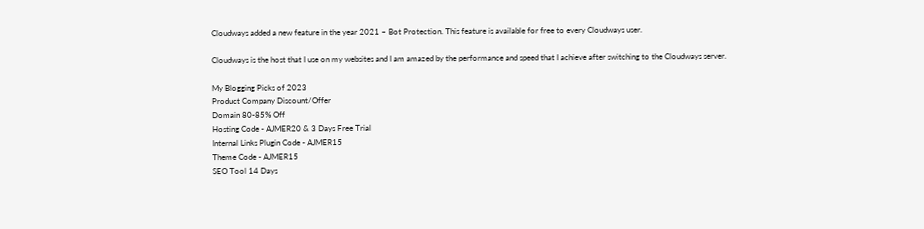Cloudways added a new feature in the year 2021 – Bot Protection. This feature is available for free to every Cloudways user.

Cloudways is the host that I use on my websites and I am amazed by the performance and speed that I achieve after switching to the Cloudways server.

My Blogging Picks of 2023
Product Company Discount/Offer
Domain 80-85% Off
Hosting Code - AJMER20 & 3 Days Free Trial
Internal Links Plugin Code - AJMER15
Theme Code - AJMER15
SEO Tool 14 Days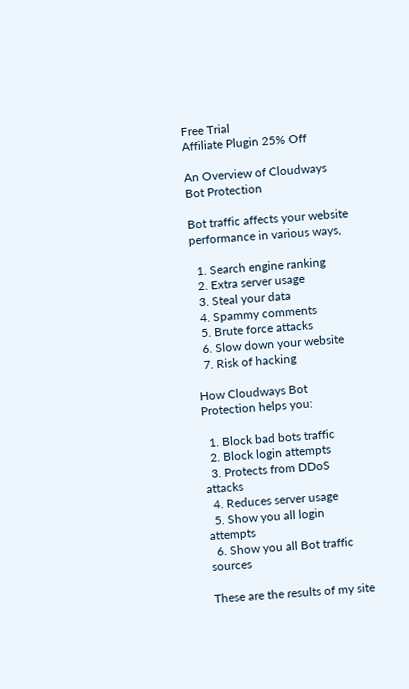Free Trial
Affiliate Plugin 25% Off

An Overview of Cloudways Bot Protection

Bot traffic affects your website performance in various ways,

  1. Search engine ranking
  2. Extra server usage
  3. Steal your data
  4. Spammy comments
  5. Brute force attacks
  6. Slow down your website
  7. Risk of hacking

How Cloudways Bot Protection helps you:

  1. Block bad bots traffic
  2. Block login attempts
  3. Protects from DDoS attacks
  4. Reduces server usage
  5. Show you all login attempts
  6. Show you all Bot traffic sources

These are the results of my site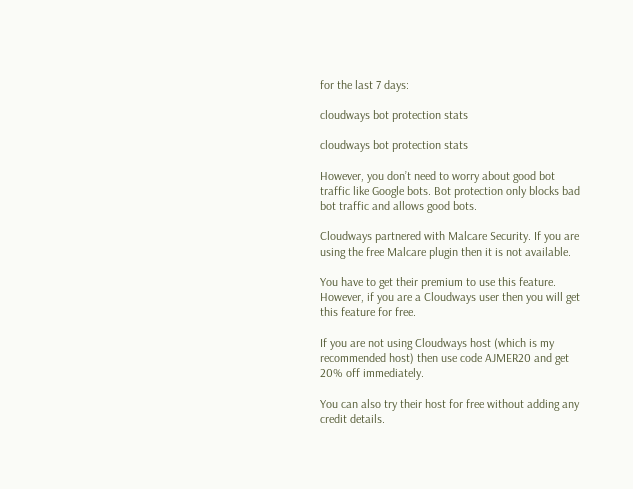for the last 7 days:

cloudways bot protection stats

cloudways bot protection stats

However, you don’t need to worry about good bot traffic like Google bots. Bot protection only blocks bad bot traffic and allows good bots.

Cloudways partnered with Malcare Security. If you are using the free Malcare plugin then it is not available.

You have to get their premium to use this feature. However, if you are a Cloudways user then you will get this feature for free.

If you are not using Cloudways host (which is my recommended host) then use code AJMER20 and get 20% off immediately.

You can also try their host for free without adding any credit details.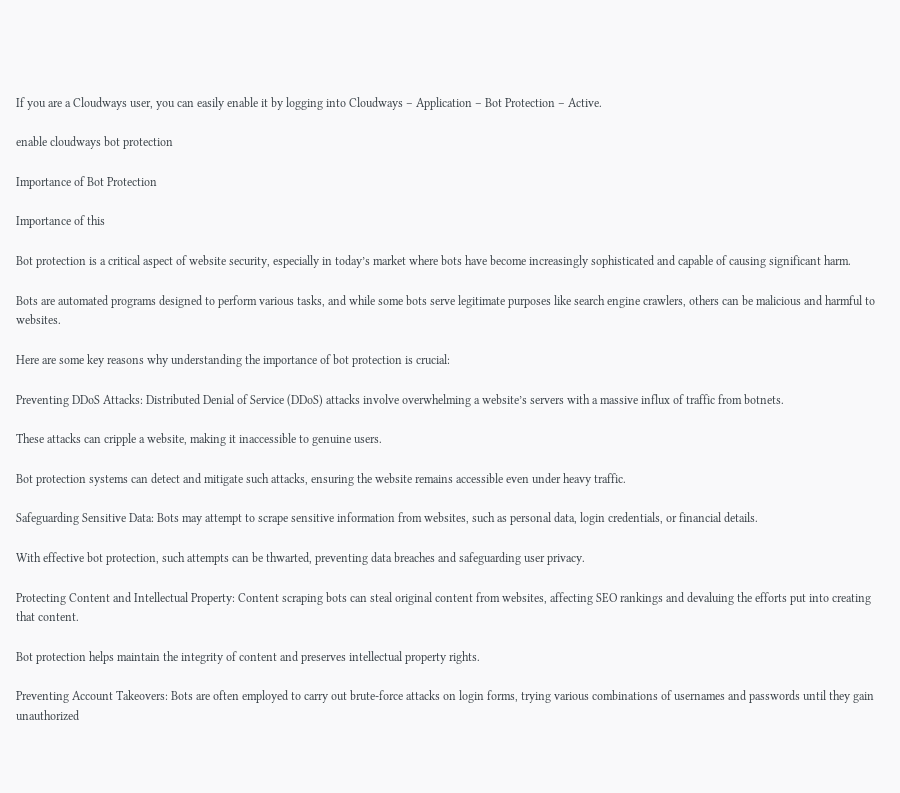If you are a Cloudways user, you can easily enable it by logging into Cloudways – Application – Bot Protection – Active.

enable cloudways bot protection

Importance of Bot Protection

Importance of this

Bot protection is a critical aspect of website security, especially in today’s market where bots have become increasingly sophisticated and capable of causing significant harm.

Bots are automated programs designed to perform various tasks, and while some bots serve legitimate purposes like search engine crawlers, others can be malicious and harmful to websites.

Here are some key reasons why understanding the importance of bot protection is crucial:

Preventing DDoS Attacks: Distributed Denial of Service (DDoS) attacks involve overwhelming a website’s servers with a massive influx of traffic from botnets.

These attacks can cripple a website, making it inaccessible to genuine users.

Bot protection systems can detect and mitigate such attacks, ensuring the website remains accessible even under heavy traffic.

Safeguarding Sensitive Data: Bots may attempt to scrape sensitive information from websites, such as personal data, login credentials, or financial details.

With effective bot protection, such attempts can be thwarted, preventing data breaches and safeguarding user privacy.

Protecting Content and Intellectual Property: Content scraping bots can steal original content from websites, affecting SEO rankings and devaluing the efforts put into creating that content.

Bot protection helps maintain the integrity of content and preserves intellectual property rights.

Preventing Account Takeovers: Bots are often employed to carry out brute-force attacks on login forms, trying various combinations of usernames and passwords until they gain unauthorized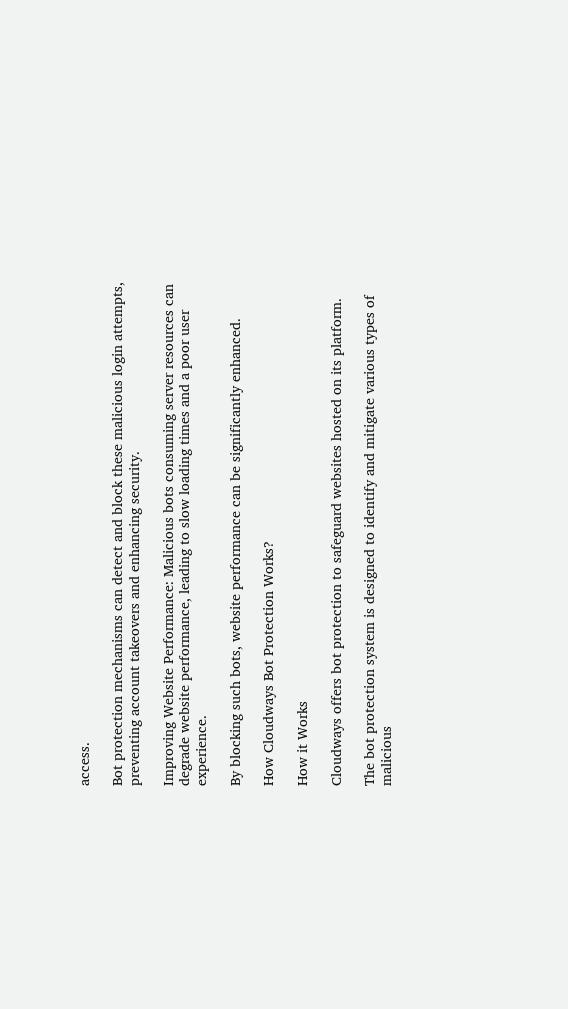access.

Bot protection mechanisms can detect and block these malicious login attempts, preventing account takeovers and enhancing security.

Improving Website Performance: Malicious bots consuming server resources can degrade website performance, leading to slow loading times and a poor user experience.

By blocking such bots, website performance can be significantly enhanced.

How Cloudways Bot Protection Works?

How it Works

Cloudways offers bot protection to safeguard websites hosted on its platform.

The bot protection system is designed to identify and mitigate various types of malicious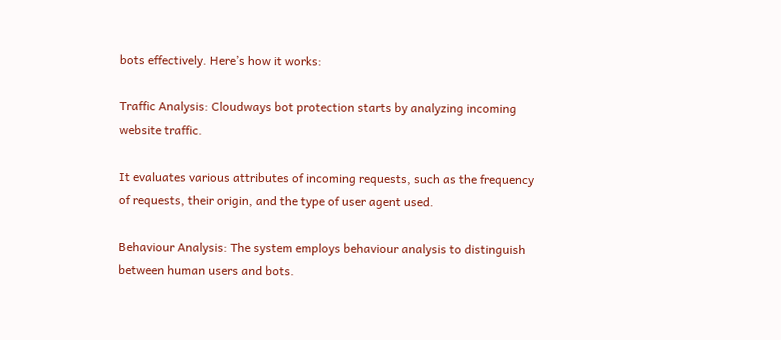bots effectively. Here’s how it works:

Traffic Analysis: Cloudways bot protection starts by analyzing incoming website traffic.

It evaluates various attributes of incoming requests, such as the frequency of requests, their origin, and the type of user agent used.

Behaviour Analysis: The system employs behaviour analysis to distinguish between human users and bots.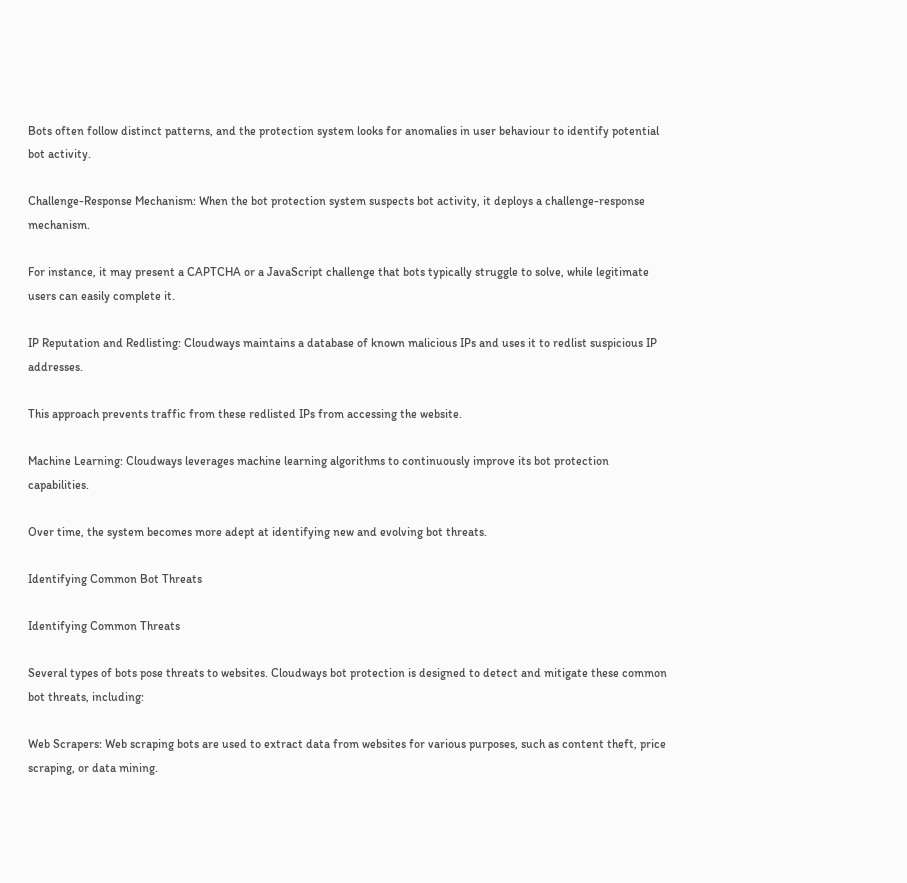Bots often follow distinct patterns, and the protection system looks for anomalies in user behaviour to identify potential bot activity.

Challenge-Response Mechanism: When the bot protection system suspects bot activity, it deploys a challenge-response mechanism.

For instance, it may present a CAPTCHA or a JavaScript challenge that bots typically struggle to solve, while legitimate users can easily complete it.

IP Reputation and Redlisting: Cloudways maintains a database of known malicious IPs and uses it to redlist suspicious IP addresses.

This approach prevents traffic from these redlisted IPs from accessing the website.

Machine Learning: Cloudways leverages machine learning algorithms to continuously improve its bot protection capabilities.

Over time, the system becomes more adept at identifying new and evolving bot threats.

Identifying Common Bot Threats

Identifying Common Threats

Several types of bots pose threats to websites. Cloudways bot protection is designed to detect and mitigate these common bot threats, including:

Web Scrapers: Web scraping bots are used to extract data from websites for various purposes, such as content theft, price scraping, or data mining.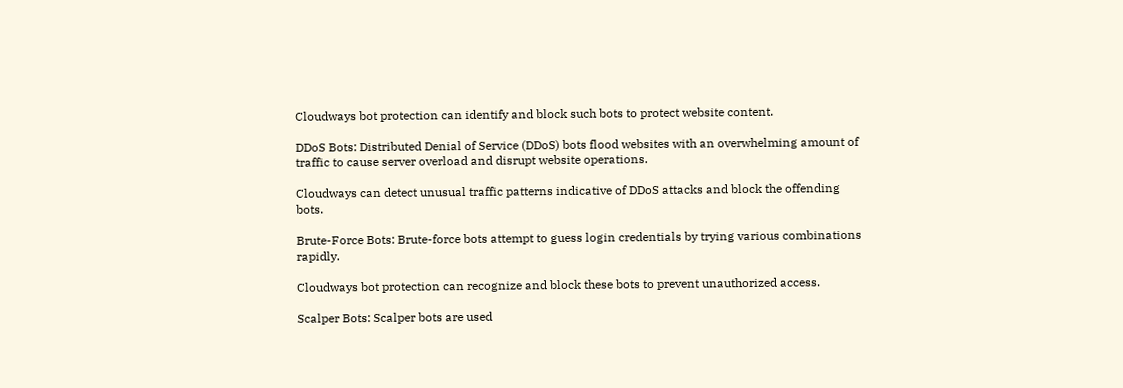Cloudways bot protection can identify and block such bots to protect website content.

DDoS Bots: Distributed Denial of Service (DDoS) bots flood websites with an overwhelming amount of traffic to cause server overload and disrupt website operations.

Cloudways can detect unusual traffic patterns indicative of DDoS attacks and block the offending bots.

Brute-Force Bots: Brute-force bots attempt to guess login credentials by trying various combinations rapidly.

Cloudways bot protection can recognize and block these bots to prevent unauthorized access.

Scalper Bots: Scalper bots are used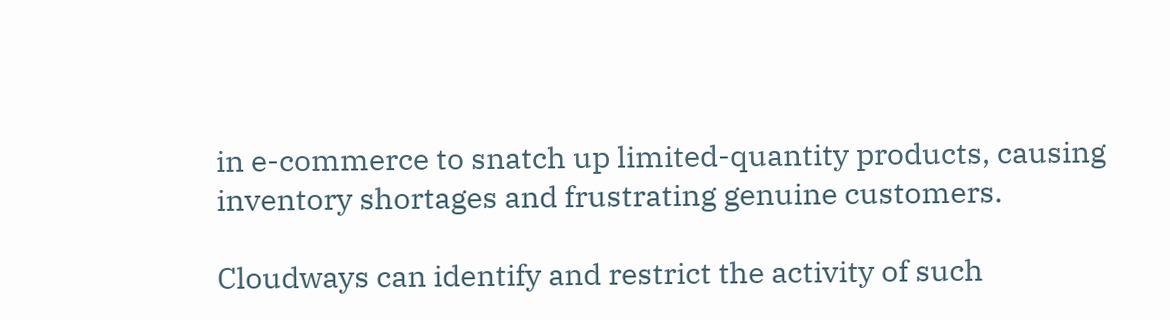in e-commerce to snatch up limited-quantity products, causing inventory shortages and frustrating genuine customers.

Cloudways can identify and restrict the activity of such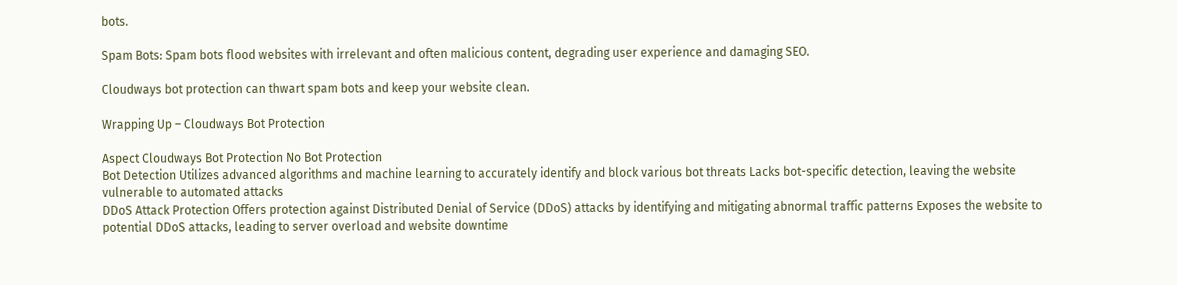bots.

Spam Bots: Spam bots flood websites with irrelevant and often malicious content, degrading user experience and damaging SEO.

Cloudways bot protection can thwart spam bots and keep your website clean.

Wrapping Up – Cloudways Bot Protection

Aspect Cloudways Bot Protection No Bot Protection
Bot Detection Utilizes advanced algorithms and machine learning to accurately identify and block various bot threats Lacks bot-specific detection, leaving the website vulnerable to automated attacks
DDoS Attack Protection Offers protection against Distributed Denial of Service (DDoS) attacks by identifying and mitigating abnormal traffic patterns Exposes the website to potential DDoS attacks, leading to server overload and website downtime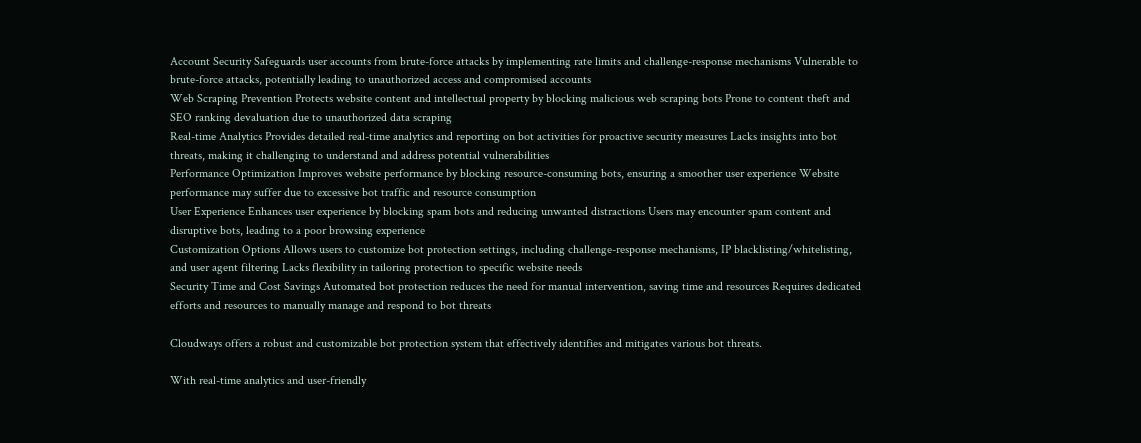Account Security Safeguards user accounts from brute-force attacks by implementing rate limits and challenge-response mechanisms Vulnerable to brute-force attacks, potentially leading to unauthorized access and compromised accounts
Web Scraping Prevention Protects website content and intellectual property by blocking malicious web scraping bots Prone to content theft and SEO ranking devaluation due to unauthorized data scraping
Real-time Analytics Provides detailed real-time analytics and reporting on bot activities for proactive security measures Lacks insights into bot threats, making it challenging to understand and address potential vulnerabilities
Performance Optimization Improves website performance by blocking resource-consuming bots, ensuring a smoother user experience Website performance may suffer due to excessive bot traffic and resource consumption
User Experience Enhances user experience by blocking spam bots and reducing unwanted distractions Users may encounter spam content and disruptive bots, leading to a poor browsing experience
Customization Options Allows users to customize bot protection settings, including challenge-response mechanisms, IP blacklisting/whitelisting, and user agent filtering Lacks flexibility in tailoring protection to specific website needs
Security Time and Cost Savings Automated bot protection reduces the need for manual intervention, saving time and resources Requires dedicated efforts and resources to manually manage and respond to bot threats

Cloudways offers a robust and customizable bot protection system that effectively identifies and mitigates various bot threats.

With real-time analytics and user-friendly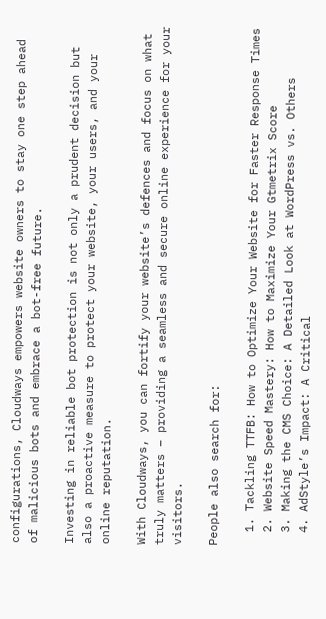configurations, Cloudways empowers website owners to stay one step ahead of malicious bots and embrace a bot-free future.

Investing in reliable bot protection is not only a prudent decision but also a proactive measure to protect your website, your users, and your online reputation.

With Cloudways, you can fortify your website’s defences and focus on what truly matters – providing a seamless and secure online experience for your visitors.

People also search for:

  1. Tackling TTFB: How to Optimize Your Website for Faster Response Times
  2. Website Speed Mastery: How to Maximize Your Gtmetrix Score
  3. Making the CMS Choice: A Detailed Look at WordPress vs. Others
  4. AdStyle’s Impact: A Critical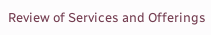Review of Services and Offerings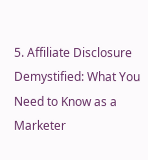5. Affiliate Disclosure Demystified: What You Need to Know as a Marketer